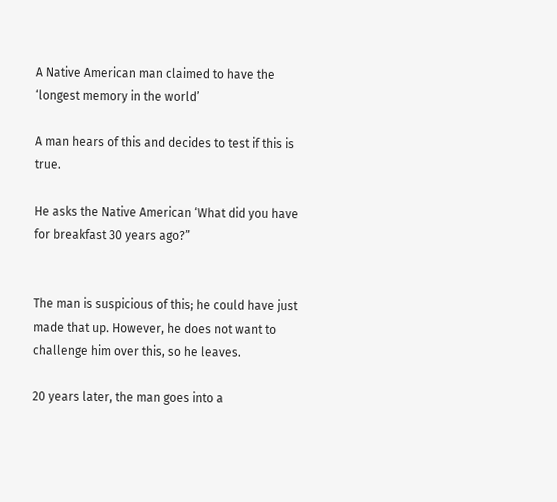A Native American man claimed to have the ‘longest memory in the world’

A man hears of this and decides to test if this is true.

He asks the Native American ‘What did you have for breakfast 30 years ago?”


The man is suspicious of this; he could have just made that up. However, he does not want to challenge him over this, so he leaves.

20 years later, the man goes into a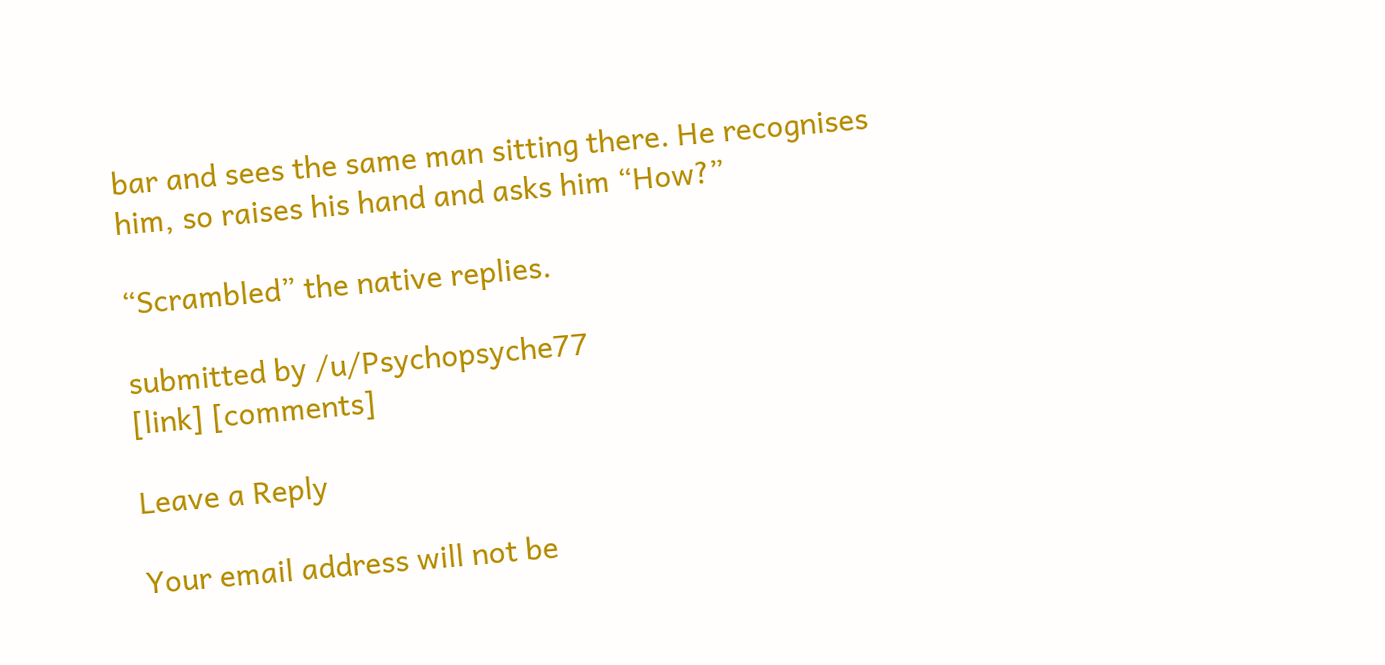bar and sees the same man sitting there. He recognises him, so raises his hand and asks him “How?”

“Scrambled” the native replies.

submitted by /u/Psychopsyche77
[link] [comments]

Leave a Reply

Your email address will not be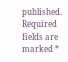published. Required fields are marked *